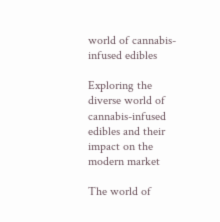world of cannabis-infused edibles

Exploring the diverse world of cannabis-infused edibles and their impact on the modern market

The world of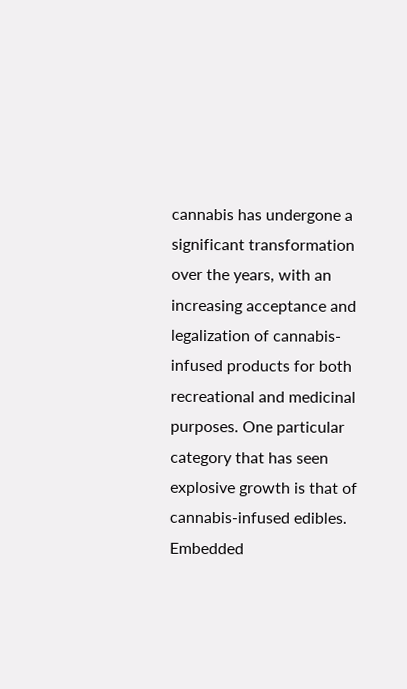cannabis has undergone a significant transformation over the years, with an increasing acceptance and legalization of cannabis-infused products for both recreational and medicinal purposes. One particular category that has seen explosive growth is that of cannabis-infused edibles. Embedded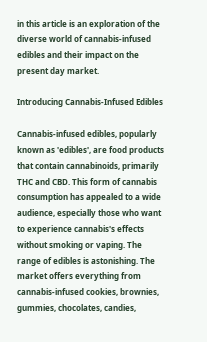in this article is an exploration of the diverse world of cannabis-infused edibles and their impact on the present day market.

Introducing Cannabis-Infused Edibles

Cannabis-infused edibles, popularly known as 'edibles', are food products that contain cannabinoids, primarily THC and CBD. This form of cannabis consumption has appealed to a wide audience, especially those who want to experience cannabis's effects without smoking or vaping. The range of edibles is astonishing. The market offers everything from cannabis-infused cookies, brownies, gummies, chocolates, candies,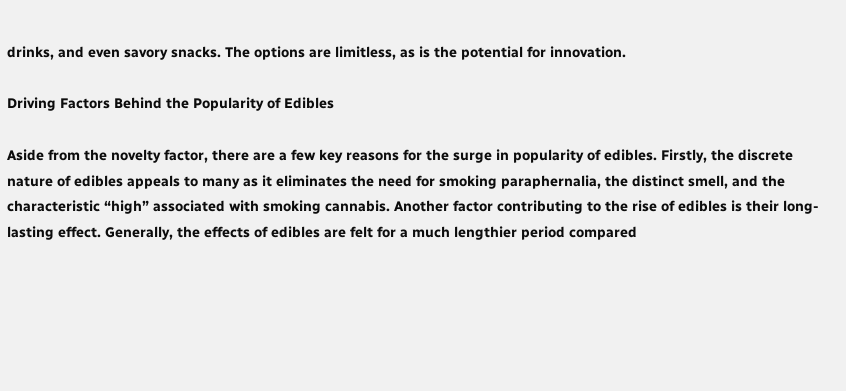drinks, and even savory snacks. The options are limitless, as is the potential for innovation.

Driving Factors Behind the Popularity of Edibles

Aside from the novelty factor, there are a few key reasons for the surge in popularity of edibles. Firstly, the discrete nature of edibles appeals to many as it eliminates the need for smoking paraphernalia, the distinct smell, and the characteristic “high” associated with smoking cannabis. Another factor contributing to the rise of edibles is their long-lasting effect. Generally, the effects of edibles are felt for a much lengthier period compared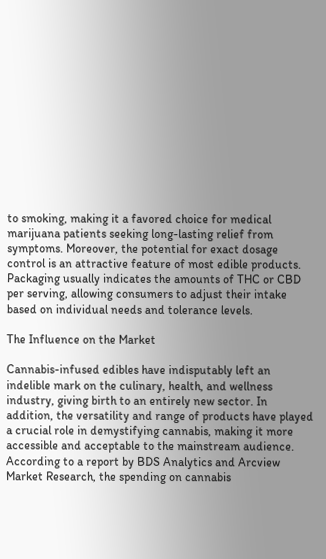to smoking, making it a favored choice for medical marijuana patients seeking long-lasting relief from symptoms. Moreover, the potential for exact dosage control is an attractive feature of most edible products. Packaging usually indicates the amounts of THC or CBD per serving, allowing consumers to adjust their intake based on individual needs and tolerance levels.

The Influence on the Market

Cannabis-infused edibles have indisputably left an indelible mark on the culinary, health, and wellness industry, giving birth to an entirely new sector. In addition, the versatility and range of products have played a crucial role in demystifying cannabis, making it more accessible and acceptable to the mainstream audience. According to a report by BDS Analytics and Arcview Market Research, the spending on cannabis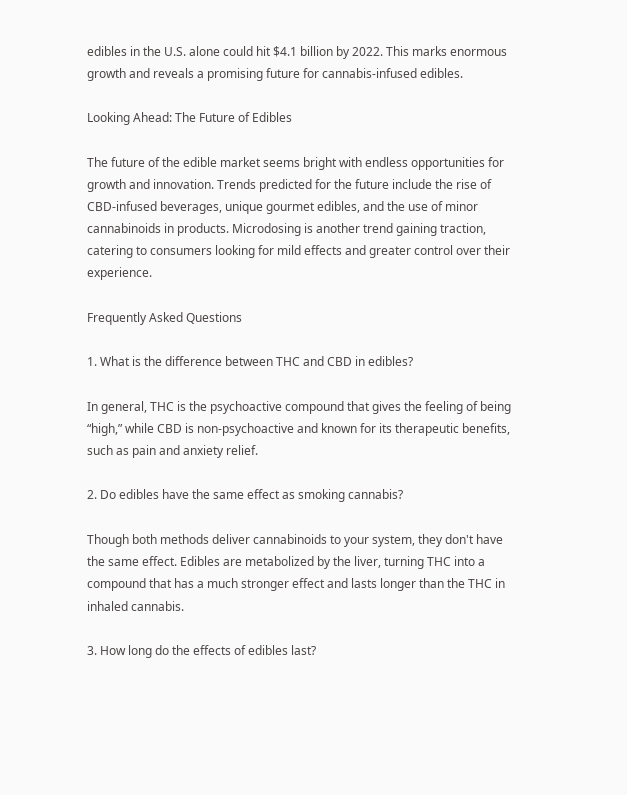edibles in the U.S. alone could hit $4.1 billion by 2022. This marks enormous growth and reveals a promising future for cannabis-infused edibles.

Looking Ahead: The Future of Edibles

The future of the edible market seems bright with endless opportunities for growth and innovation. Trends predicted for the future include the rise of CBD-infused beverages, unique gourmet edibles, and the use of minor cannabinoids in products. Microdosing is another trend gaining traction, catering to consumers looking for mild effects and greater control over their experience.

Frequently Asked Questions

1. What is the difference between THC and CBD in edibles?

In general, THC is the psychoactive compound that gives the feeling of being “high,” while CBD is non-psychoactive and known for its therapeutic benefits, such as pain and anxiety relief.

2. Do edibles have the same effect as smoking cannabis?

Though both methods deliver cannabinoids to your system, they don't have the same effect. Edibles are metabolized by the liver, turning THC into a compound that has a much stronger effect and lasts longer than the THC in inhaled cannabis.

3. How long do the effects of edibles last?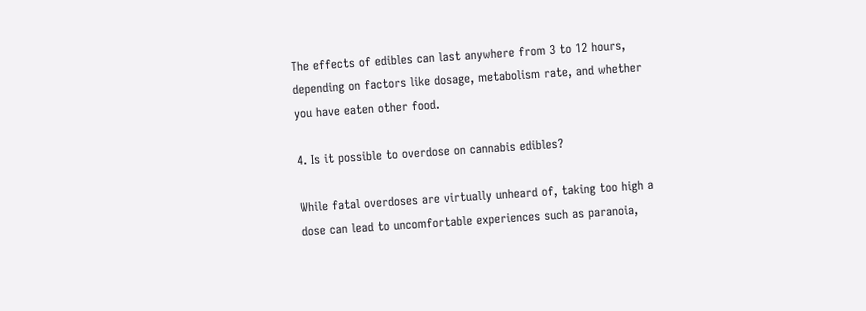The effects of edibles can last anywhere from 3 to 12 hours, depending on factors like dosage, metabolism rate, and whether you have eaten other food.

4. Is it possible to overdose on cannabis edibles?

While fatal overdoses are virtually unheard of, taking too high a dose can lead to uncomfortable experiences such as paranoia,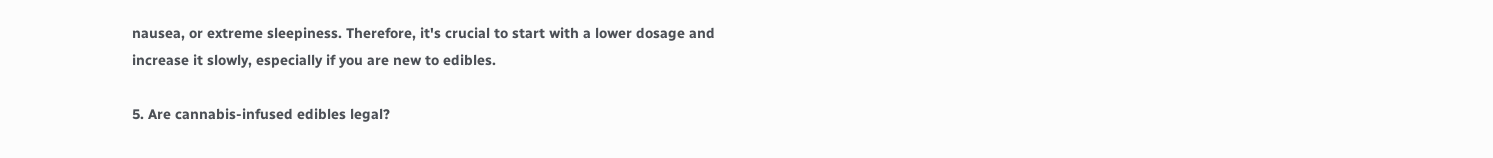nausea, or extreme sleepiness. Therefore, it's crucial to start with a lower dosage and increase it slowly, especially if you are new to edibles.

5. Are cannabis-infused edibles legal?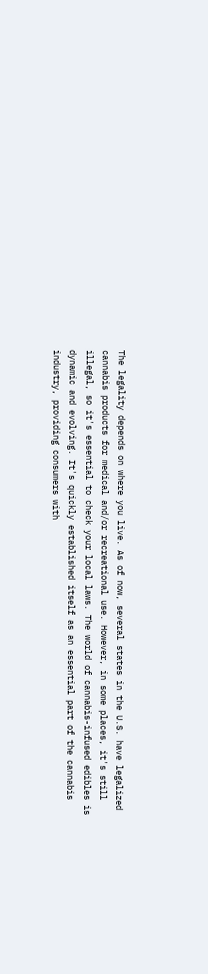The legality depends on where you live. As of now, several states in the U.S. have legalized cannabis products for medical and/or recreational use. However, in some places, it's still illegal, so it's essential to check your local laws. The world of cannabis-infused edibles is dynamic and evolving. It's quickly established itself as an essential part of the cannabis industry, providing consumers with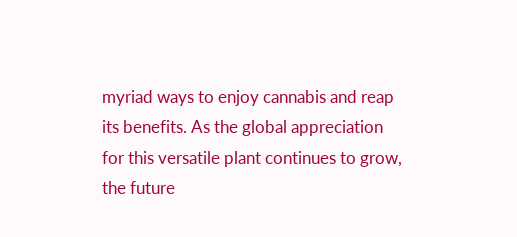myriad ways to enjoy cannabis and reap its benefits. As the global appreciation for this versatile plant continues to grow, the future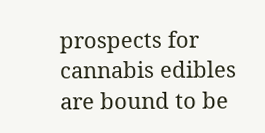prospects for cannabis edibles are bound to be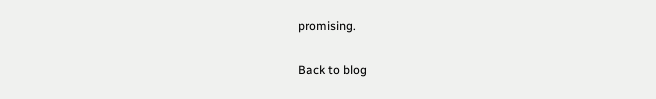promising.

Back to blog